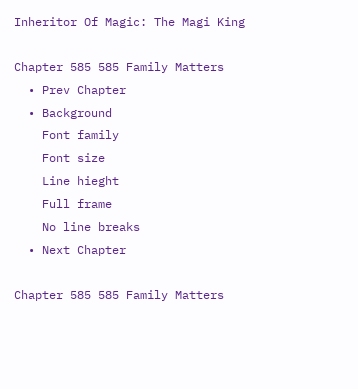Inheritor Of Magic: The Magi King

Chapter 585 585 Family Matters
  • Prev Chapter
  • Background
    Font family
    Font size
    Line hieght
    Full frame
    No line breaks
  • Next Chapter

Chapter 585 585 Family Matters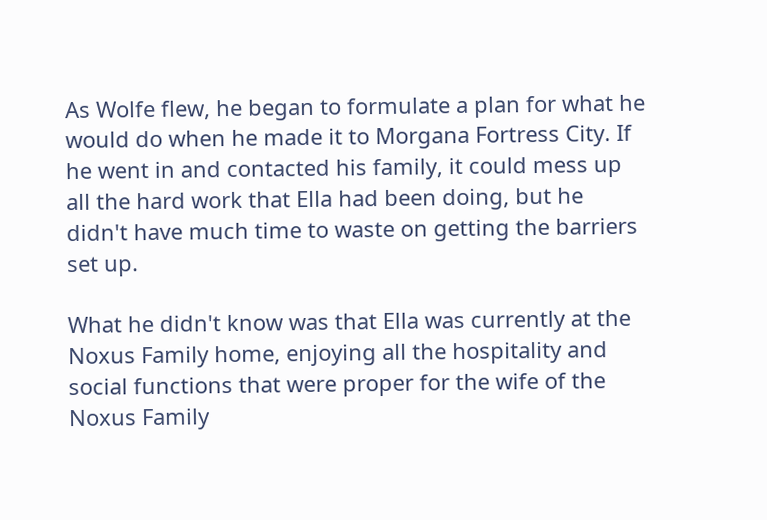As Wolfe flew, he began to formulate a plan for what he would do when he made it to Morgana Fortress City. If he went in and contacted his family, it could mess up all the hard work that Ella had been doing, but he didn't have much time to waste on getting the barriers set up.

What he didn't know was that Ella was currently at the Noxus Family home, enjoying all the hospitality and social functions that were proper for the wife of the Noxus Family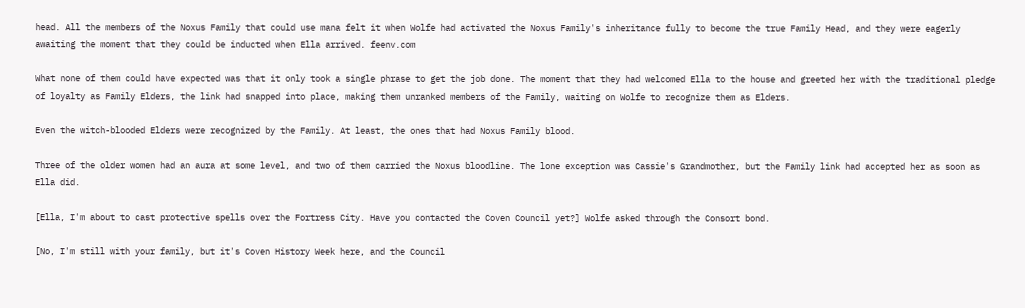head. All the members of the Noxus Family that could use mana felt it when Wolfe had activated the Noxus Family's inheritance fully to become the true Family Head, and they were eagerly awaiting the moment that they could be inducted when Ella arrived. feenv.com

What none of them could have expected was that it only took a single phrase to get the job done. The moment that they had welcomed Ella to the house and greeted her with the traditional pledge of loyalty as Family Elders, the link had snapped into place, making them unranked members of the Family, waiting on Wolfe to recognize them as Elders.

Even the witch-blooded Elders were recognized by the Family. At least, the ones that had Noxus Family blood.

Three of the older women had an aura at some level, and two of them carried the Noxus bloodline. The lone exception was Cassie's Grandmother, but the Family link had accepted her as soon as Ella did.

[Ella, I'm about to cast protective spells over the Fortress City. Have you contacted the Coven Council yet?] Wolfe asked through the Consort bond.

[No, I'm still with your family, but it's Coven History Week here, and the Council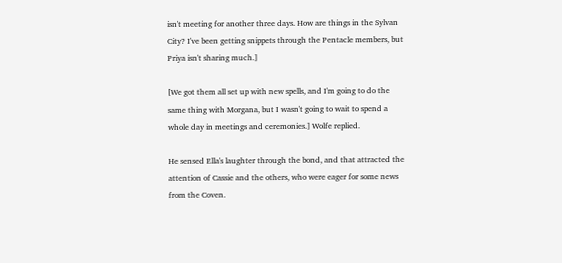isn't meeting for another three days. How are things in the Sylvan City? I've been getting snippets through the Pentacle members, but Priya isn't sharing much.]

[We got them all set up with new spells, and I'm going to do the same thing with Morgana, but I wasn't going to wait to spend a whole day in meetings and ceremonies.] Wolfe replied.

He sensed Ella's laughter through the bond, and that attracted the attention of Cassie and the others, who were eager for some news from the Coven.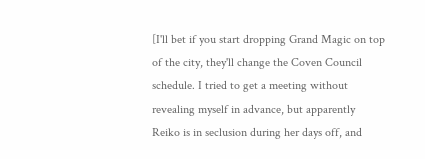[I'll bet if you start dropping Grand Magic on top of the city, they'll change the Coven Council schedule. I tried to get a meeting without revealing myself in advance, but apparently Reiko is in seclusion during her days off, and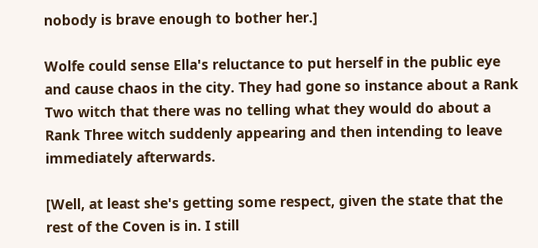nobody is brave enough to bother her.]

Wolfe could sense Ella's reluctance to put herself in the public eye and cause chaos in the city. They had gone so instance about a Rank Two witch that there was no telling what they would do about a Rank Three witch suddenly appearing and then intending to leave immediately afterwards.

[Well, at least she's getting some respect, given the state that the rest of the Coven is in. I still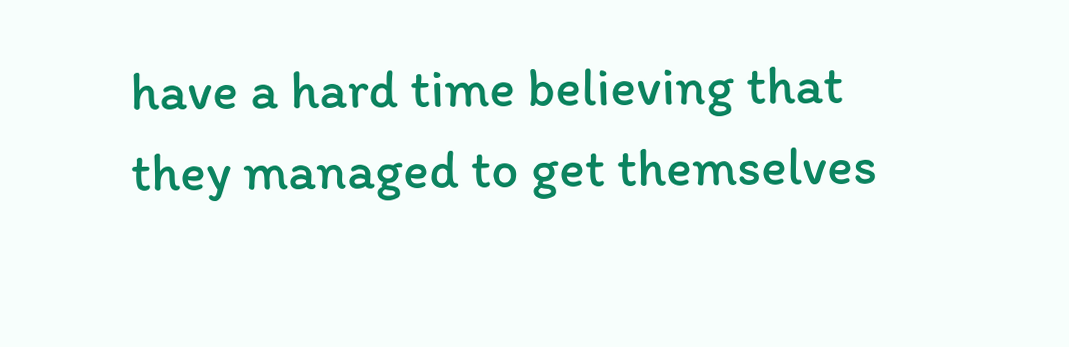have a hard time believing that they managed to get themselves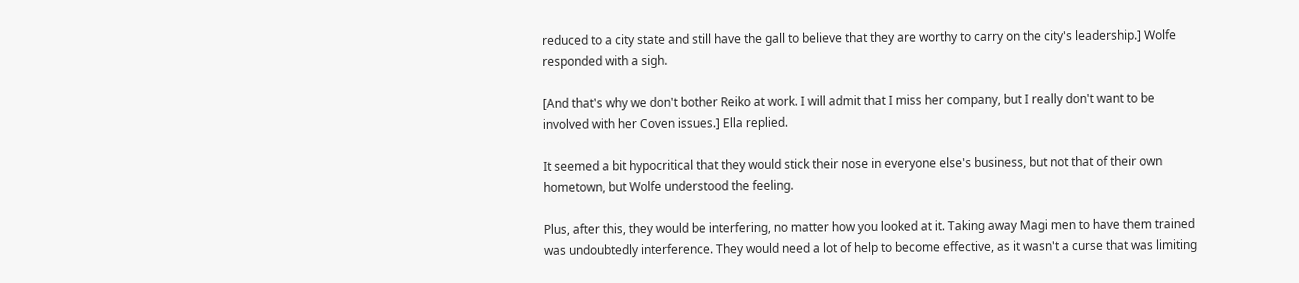reduced to a city state and still have the gall to believe that they are worthy to carry on the city's leadership.] Wolfe responded with a sigh.

[And that's why we don't bother Reiko at work. I will admit that I miss her company, but I really don't want to be involved with her Coven issues.] Ella replied.

It seemed a bit hypocritical that they would stick their nose in everyone else's business, but not that of their own hometown, but Wolfe understood the feeling.

Plus, after this, they would be interfering, no matter how you looked at it. Taking away Magi men to have them trained was undoubtedly interference. They would need a lot of help to become effective, as it wasn't a curse that was limiting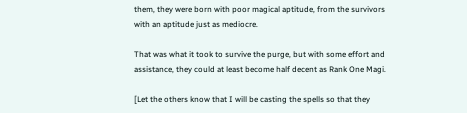them, they were born with poor magical aptitude, from the survivors with an aptitude just as mediocre.

That was what it took to survive the purge, but with some effort and assistance, they could at least become half decent as Rank One Magi.

[Let the others know that I will be casting the spells so that they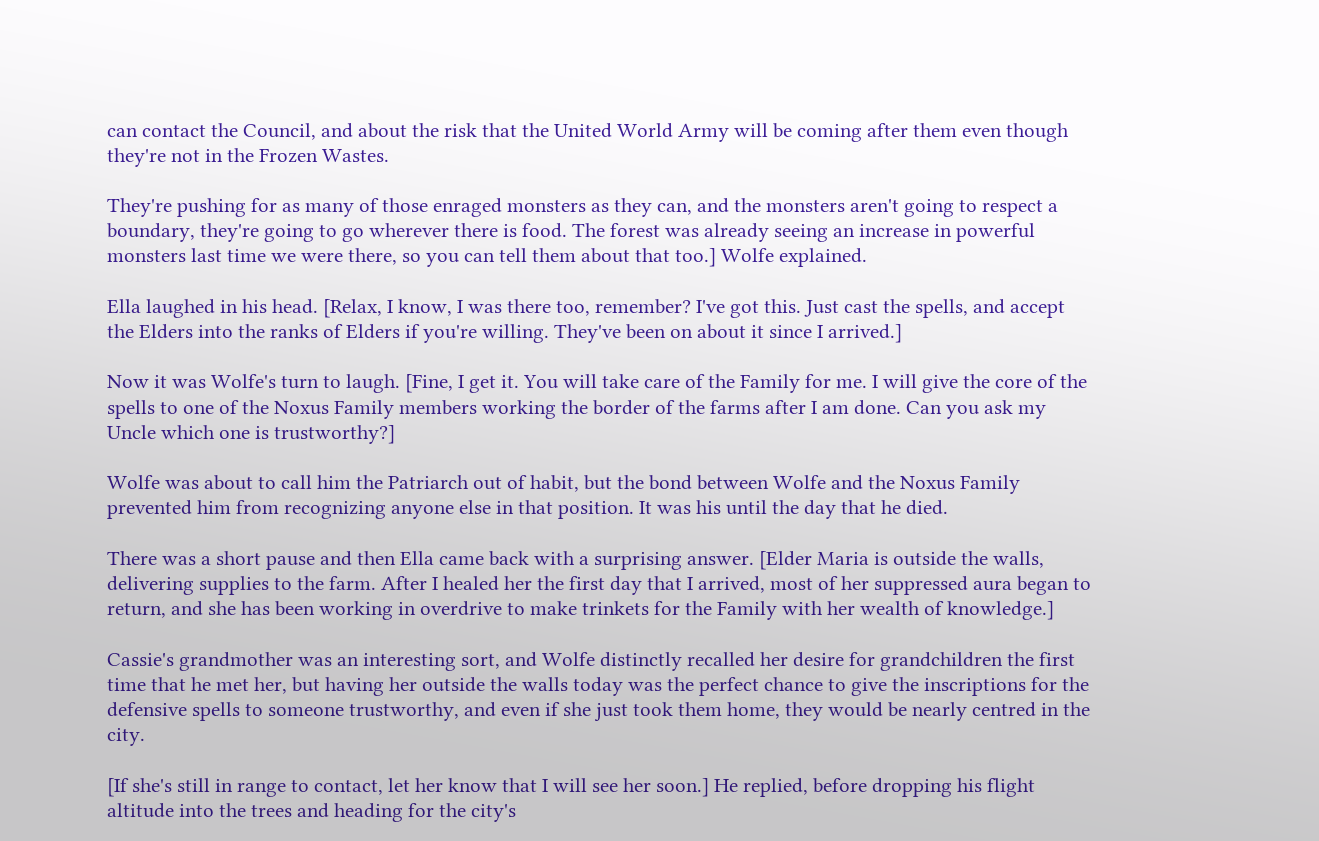can contact the Council, and about the risk that the United World Army will be coming after them even though they're not in the Frozen Wastes.

They're pushing for as many of those enraged monsters as they can, and the monsters aren't going to respect a boundary, they're going to go wherever there is food. The forest was already seeing an increase in powerful monsters last time we were there, so you can tell them about that too.] Wolfe explained.

Ella laughed in his head. [Relax, I know, I was there too, remember? I've got this. Just cast the spells, and accept the Elders into the ranks of Elders if you're willing. They've been on about it since I arrived.]

Now it was Wolfe's turn to laugh. [Fine, I get it. You will take care of the Family for me. I will give the core of the spells to one of the Noxus Family members working the border of the farms after I am done. Can you ask my Uncle which one is trustworthy?]

Wolfe was about to call him the Patriarch out of habit, but the bond between Wolfe and the Noxus Family prevented him from recognizing anyone else in that position. It was his until the day that he died.

There was a short pause and then Ella came back with a surprising answer. [Elder Maria is outside the walls, delivering supplies to the farm. After I healed her the first day that I arrived, most of her suppressed aura began to return, and she has been working in overdrive to make trinkets for the Family with her wealth of knowledge.]

Cassie's grandmother was an interesting sort, and Wolfe distinctly recalled her desire for grandchildren the first time that he met her, but having her outside the walls today was the perfect chance to give the inscriptions for the defensive spells to someone trustworthy, and even if she just took them home, they would be nearly centred in the city.

[If she's still in range to contact, let her know that I will see her soon.] He replied, before dropping his flight altitude into the trees and heading for the city's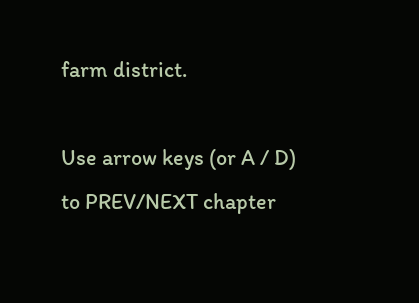farm district.

Use arrow keys (or A / D) to PREV/NEXT chapter